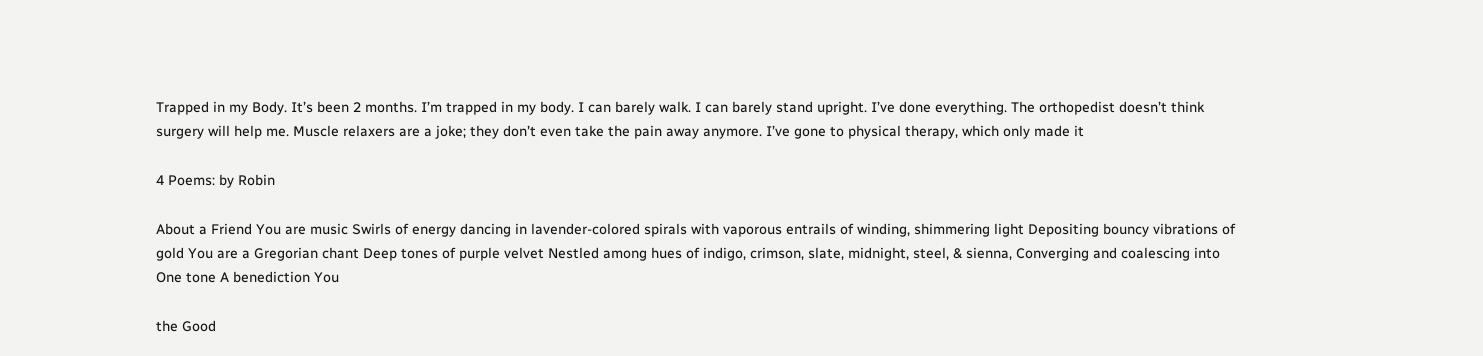Trapped in my Body. It’s been 2 months. I’m trapped in my body. I can barely walk. I can barely stand upright. I’ve done everything. The orthopedist doesn’t think surgery will help me. Muscle relaxers are a joke; they don’t even take the pain away anymore. I’ve gone to physical therapy, which only made it

4 Poems: by Robin

About a Friend You are music Swirls of energy dancing in lavender-colored spirals with vaporous entrails of winding, shimmering light Depositing bouncy vibrations of gold You are a Gregorian chant Deep tones of purple velvet Nestled among hues of indigo, crimson, slate, midnight, steel, & sienna, Converging and coalescing into One tone A benediction You

the Good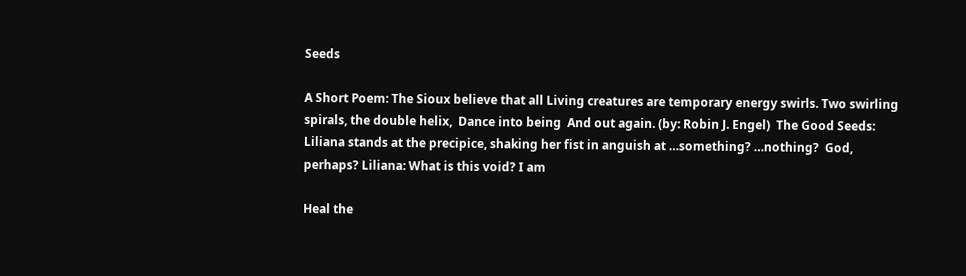Seeds

A Short Poem: The Sioux believe that all Living creatures are temporary energy swirls. Two swirling spirals, the double helix,  Dance into being  And out again. (by: Robin J. Engel)  The Good Seeds: Liliana stands at the precipice, shaking her fist in anguish at …something? …nothing?  God, perhaps? Liliana: What is this void? I am

Heal the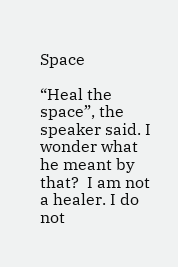Space

“Heal the space”, the speaker said. I wonder what he meant by that?  I am not a healer. I do not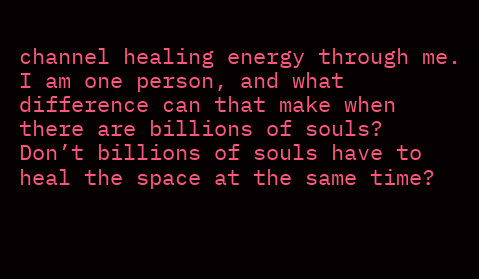channel healing energy through me. I am one person, and what difference can that make when there are billions of souls?  Don’t billions of souls have to heal the space at the same time?